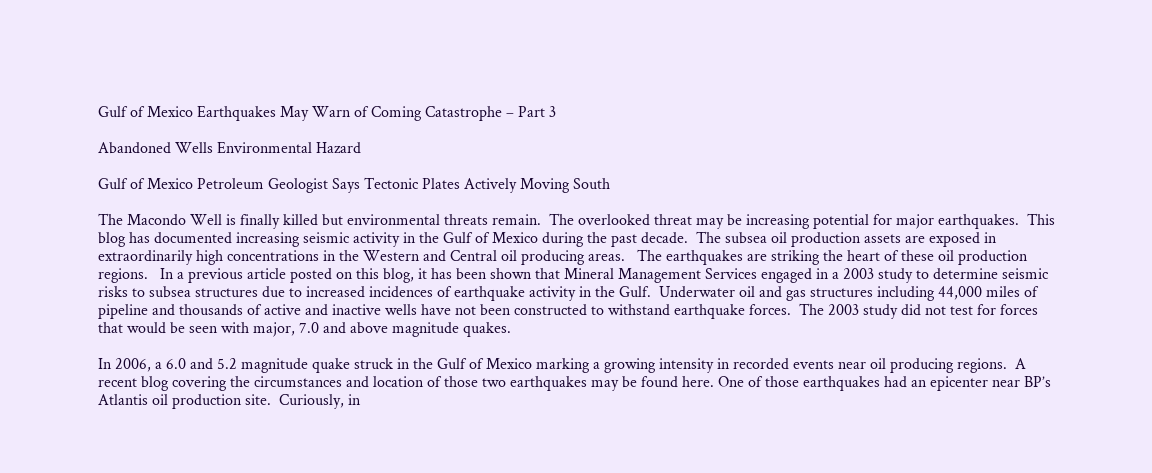Gulf of Mexico Earthquakes May Warn of Coming Catastrophe – Part 3

Abandoned Wells Environmental Hazard

Gulf of Mexico Petroleum Geologist Says Tectonic Plates Actively Moving South

The Macondo Well is finally killed but environmental threats remain.  The overlooked threat may be increasing potential for major earthquakes.  This blog has documented increasing seismic activity in the Gulf of Mexico during the past decade.  The subsea oil production assets are exposed in extraordinarily high concentrations in the Western and Central oil producing areas.   The earthquakes are striking the heart of these oil production regions.   In a previous article posted on this blog, it has been shown that Mineral Management Services engaged in a 2003 study to determine seismic risks to subsea structures due to increased incidences of earthquake activity in the Gulf.  Underwater oil and gas structures including 44,000 miles of pipeline and thousands of active and inactive wells have not been constructed to withstand earthquake forces.  The 2003 study did not test for forces that would be seen with major, 7.0 and above magnitude quakes.

In 2006, a 6.0 and 5.2 magnitude quake struck in the Gulf of Mexico marking a growing intensity in recorded events near oil producing regions.  A recent blog covering the circumstances and location of those two earthquakes may be found here. One of those earthquakes had an epicenter near BP’s Atlantis oil production site.  Curiously, in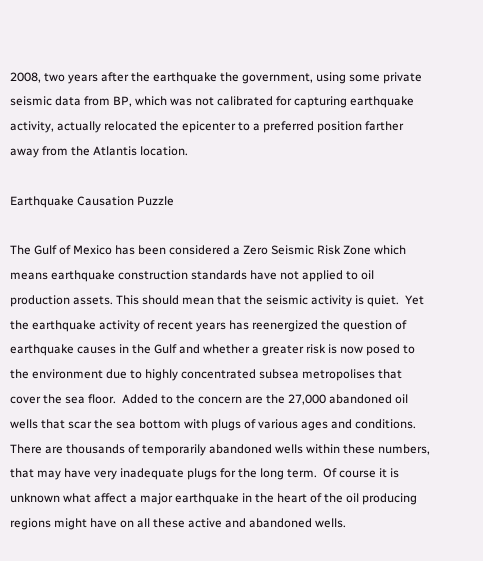2008, two years after the earthquake the government, using some private seismic data from BP, which was not calibrated for capturing earthquake activity, actually relocated the epicenter to a preferred position farther away from the Atlantis location.

Earthquake Causation Puzzle

The Gulf of Mexico has been considered a Zero Seismic Risk Zone which means earthquake construction standards have not applied to oil production assets. This should mean that the seismic activity is quiet.  Yet the earthquake activity of recent years has reenergized the question of earthquake causes in the Gulf and whether a greater risk is now posed to the environment due to highly concentrated subsea metropolises that cover the sea floor.  Added to the concern are the 27,000 abandoned oil wells that scar the sea bottom with plugs of various ages and conditions.  There are thousands of temporarily abandoned wells within these numbers, that may have very inadequate plugs for the long term.  Of course it is unknown what affect a major earthquake in the heart of the oil producing regions might have on all these active and abandoned wells.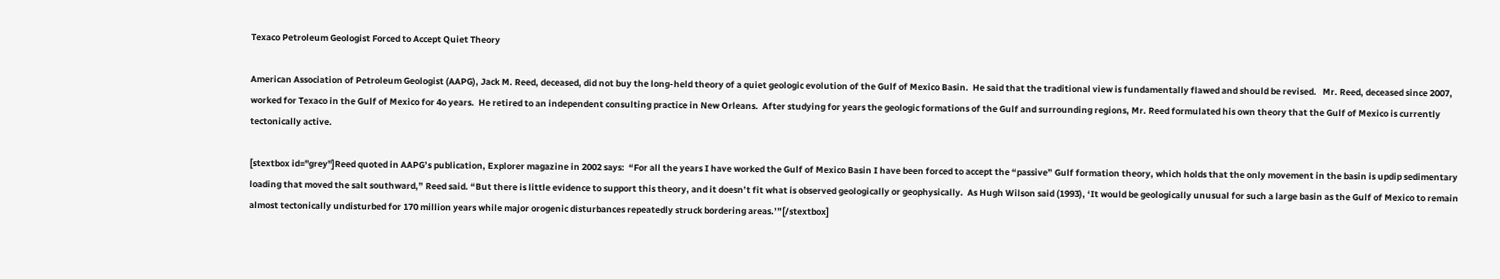Texaco Petroleum Geologist Forced to Accept Quiet Theory

American Association of Petroleum Geologist (AAPG), Jack M. Reed, deceased, did not buy the long-held theory of a quiet geologic evolution of the Gulf of Mexico Basin.  He said that the traditional view is fundamentally flawed and should be revised.   Mr. Reed, deceased since 2007,  worked for Texaco in the Gulf of Mexico for 4o years.  He retired to an independent consulting practice in New Orleans.  After studying for years the geologic formations of the Gulf and surrounding regions, Mr. Reed formulated his own theory that the Gulf of Mexico is currently tectonically active.

[stextbox id="grey"]Reed quoted in AAPG’s publication, Explorer magazine in 2002 says:  “For all the years I have worked the Gulf of Mexico Basin I have been forced to accept the “passive” Gulf formation theory, which holds that the only movement in the basin is updip sedimentary loading that moved the salt southward,” Reed said. “But there is little evidence to support this theory, and it doesn’t fit what is observed geologically or geophysically.  As Hugh Wilson said (1993), ‘It would be geologically unusual for such a large basin as the Gulf of Mexico to remain almost tectonically undisturbed for 170 million years while major orogenic disturbances repeatedly struck bordering areas.’”[/stextbox]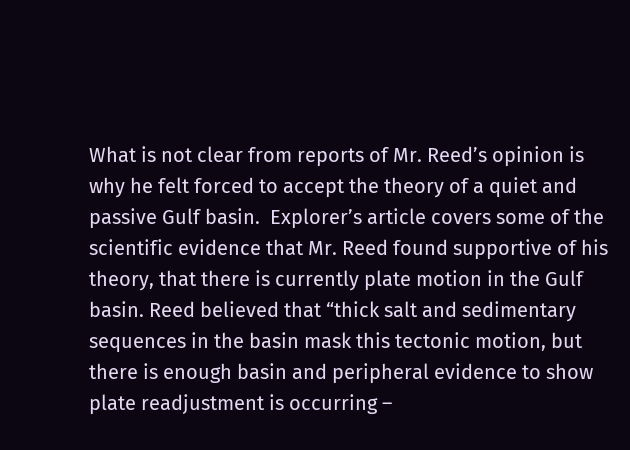What is not clear from reports of Mr. Reed’s opinion is why he felt forced to accept the theory of a quiet and passive Gulf basin.  Explorer’s article covers some of the scientific evidence that Mr. Reed found supportive of his theory, that there is currently plate motion in the Gulf basin. Reed believed that “thick salt and sedimentary sequences in the basin mask this tectonic motion, but there is enough basin and peripheral evidence to show plate readjustment is occurring –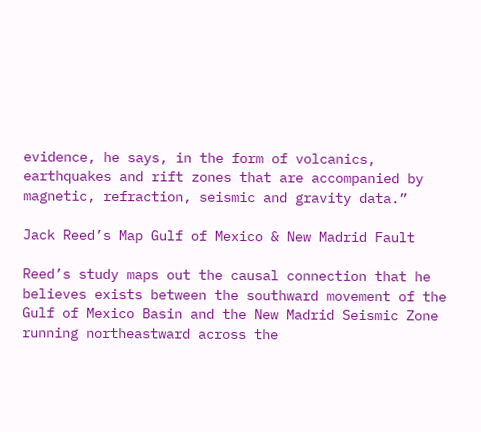evidence, he says, in the form of volcanics, earthquakes and rift zones that are accompanied by magnetic, refraction, seismic and gravity data.”

Jack Reed’s Map Gulf of Mexico & New Madrid Fault

Reed’s study maps out the causal connection that he believes exists between the southward movement of the Gulf of Mexico Basin and the New Madrid Seismic Zone running northeastward across the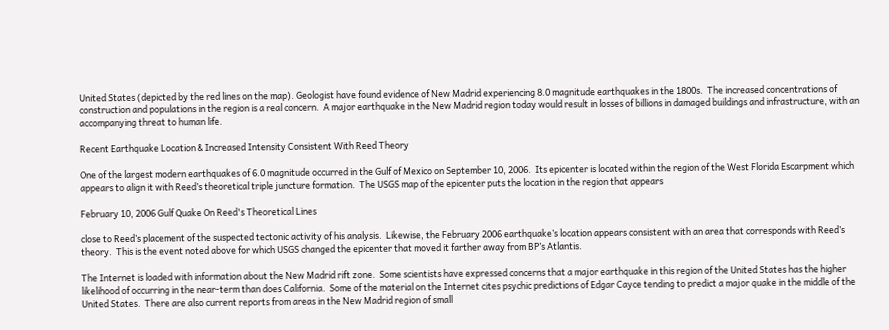United States (depicted by the red lines on the map). Geologist have found evidence of New Madrid experiencing 8.0 magnitude earthquakes in the 1800s.  The increased concentrations of construction and populations in the region is a real concern.  A major earthquake in the New Madrid region today would result in losses of billions in damaged buildings and infrastructure, with an accompanying threat to human life.

Recent Earthquake Location & Increased Intensity Consistent With Reed Theory

One of the largest modern earthquakes of 6.0 magnitude occurred in the Gulf of Mexico on September 10, 2006.  Its epicenter is located within the region of the West Florida Escarpment which appears to align it with Reed’s theoretical triple juncture formation.  The USGS map of the epicenter puts the location in the region that appears

February 10, 2006 Gulf Quake On Reed's Theoretical Lines

close to Reed’s placement of the suspected tectonic activity of his analysis.  Likewise, the February 2006 earthquake’s location appears consistent with an area that corresponds with Reed’s theory.  This is the event noted above for which USGS changed the epicenter that moved it farther away from BP’s Atlantis.

The Internet is loaded with information about the New Madrid rift zone.  Some scientists have expressed concerns that a major earthquake in this region of the United States has the higher likelihood of occurring in the near-term than does California.  Some of the material on the Internet cites psychic predictions of Edgar Cayce tending to predict a major quake in the middle of the United States.  There are also current reports from areas in the New Madrid region of small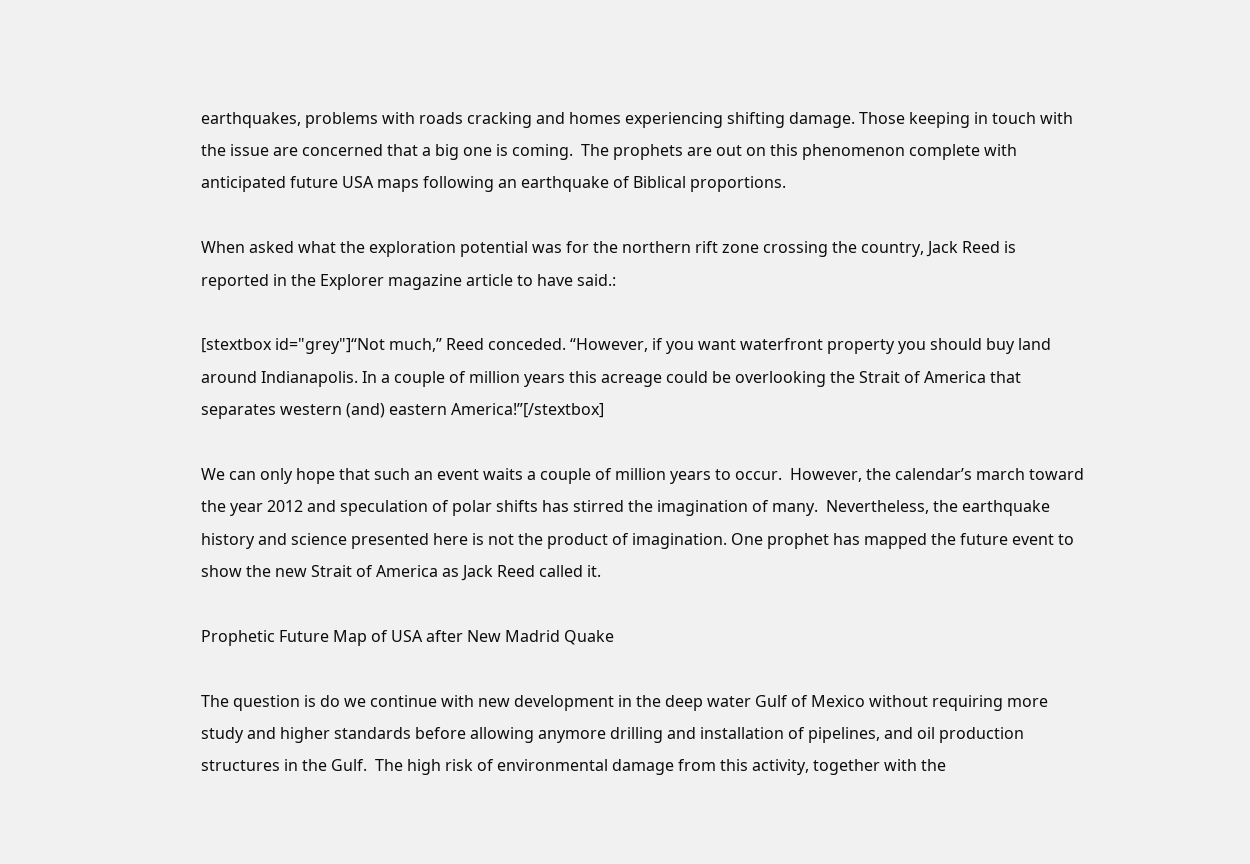earthquakes, problems with roads cracking and homes experiencing shifting damage. Those keeping in touch with the issue are concerned that a big one is coming.  The prophets are out on this phenomenon complete with anticipated future USA maps following an earthquake of Biblical proportions.

When asked what the exploration potential was for the northern rift zone crossing the country, Jack Reed is reported in the Explorer magazine article to have said.:

[stextbox id="grey"]“Not much,” Reed conceded. “However, if you want waterfront property you should buy land around Indianapolis. In a couple of million years this acreage could be overlooking the Strait of America that separates western (and) eastern America!”[/stextbox]

We can only hope that such an event waits a couple of million years to occur.  However, the calendar’s march toward the year 2012 and speculation of polar shifts has stirred the imagination of many.  Nevertheless, the earthquake history and science presented here is not the product of imagination. One prophet has mapped the future event to show the new Strait of America as Jack Reed called it.

Prophetic Future Map of USA after New Madrid Quake

The question is do we continue with new development in the deep water Gulf of Mexico without requiring more study and higher standards before allowing anymore drilling and installation of pipelines, and oil production structures in the Gulf.  The high risk of environmental damage from this activity, together with the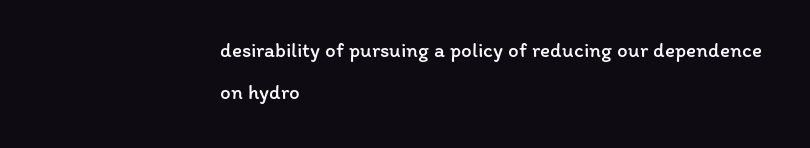desirability of pursuing a policy of reducing our dependence on hydro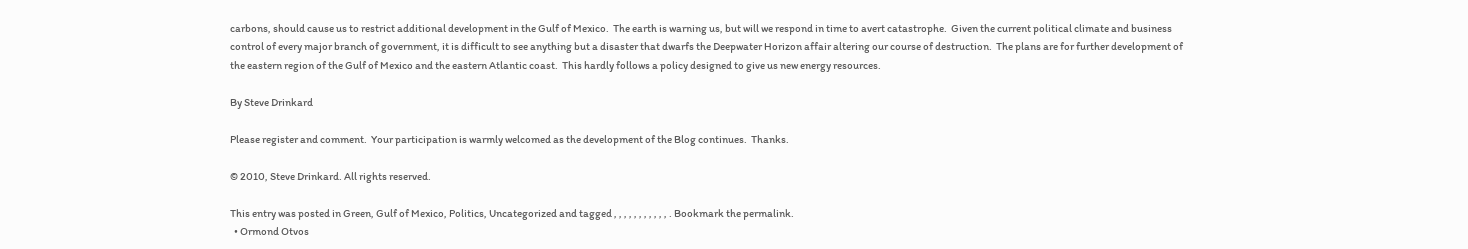carbons, should cause us to restrict additional development in the Gulf of Mexico.  The earth is warning us, but will we respond in time to avert catastrophe.  Given the current political climate and business control of every major branch of government, it is difficult to see anything but a disaster that dwarfs the Deepwater Horizon affair altering our course of destruction.  The plans are for further development of the eastern region of the Gulf of Mexico and the eastern Atlantic coast.  This hardly follows a policy designed to give us new energy resources.

By Steve Drinkard

Please register and comment.  Your participation is warmly welcomed as the development of the Blog continues.  Thanks.

© 2010, Steve Drinkard. All rights reserved.

This entry was posted in Green, Gulf of Mexico, Politics, Uncategorized and tagged , , , , , , , , , , , . Bookmark the permalink.
  • Ormond Otvos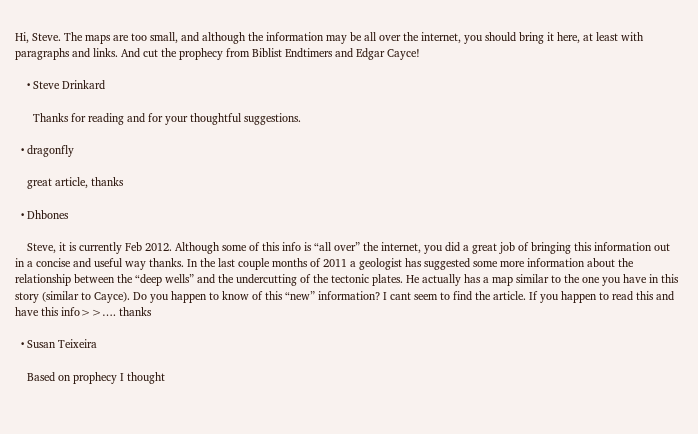Hi, Steve. The maps are too small, and although the information may be all over the internet, you should bring it here, at least with paragraphs and links. And cut the prophecy from Biblist Endtimers and Edgar Cayce!

    • Steve Drinkard

      Thanks for reading and for your thoughtful suggestions.

  • dragonfly

    great article, thanks

  • Dhbones

    Steve, it is currently Feb 2012. Although some of this info is “all over” the internet, you did a great job of bringing this information out in a concise and useful way thanks. In the last couple months of 2011 a geologist has suggested some more information about the relationship between the “deep wells” and the undercutting of the tectonic plates. He actually has a map similar to the one you have in this story (similar to Cayce). Do you happen to know of this “new” information? I cant seem to find the article. If you happen to read this and have this info>>…. thanks

  • Susan Teixeira

    Based on prophecy I thought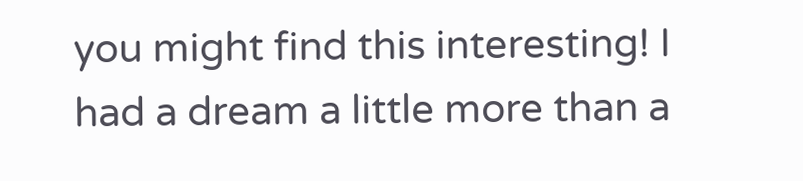you might find this interesting! I had a dream a little more than a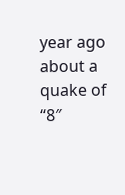year ago about a quake of “8″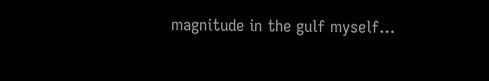magnitude in the gulf myself…